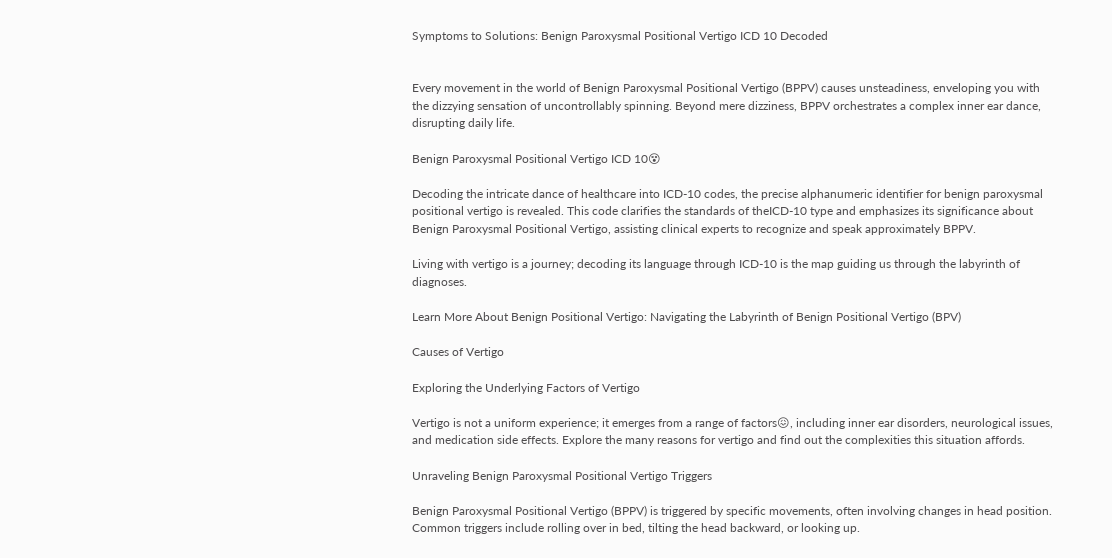Symptoms to Solutions: Benign Paroxysmal Positional Vertigo ICD 10 Decoded


Every movement in the world of Benign Paroxysmal Positional Vertigo (BPPV) causes unsteadiness, enveloping you with the dizzying sensation of uncontrollably spinning. Beyond mere dizziness, BPPV orchestrates a complex inner ear dance, disrupting daily life.

Benign Paroxysmal Positional Vertigo ICD 10😵

Decoding the intricate dance of healthcare into ICD-10 codes, the precise alphanumeric identifier for benign paroxysmal positional vertigo is revealed. This code clarifies the standards of theICD-10 type and emphasizes its significance about Benign Paroxysmal Positional Vertigo, assisting clinical experts to recognize and speak approximately BPPV.

Living with vertigo is a journey; decoding its language through ICD-10 is the map guiding us through the labyrinth of diagnoses.

Learn More About Benign Positional Vertigo: Navigating the Labyrinth of Benign Positional Vertigo (BPV)

Causes of Vertigo

Exploring the Underlying Factors of Vertigo

Vertigo is not a uniform experience; it emerges from a range of factors😖, including inner ear disorders, neurological issues, and medication side effects. Explore the many reasons for vertigo and find out the complexities this situation affords.

Unraveling Benign Paroxysmal Positional Vertigo Triggers

Benign Paroxysmal Positional Vertigo (BPPV) is triggered by specific movements, often involving changes in head position. Common triggers include rolling over in bed, tilting the head backward, or looking up.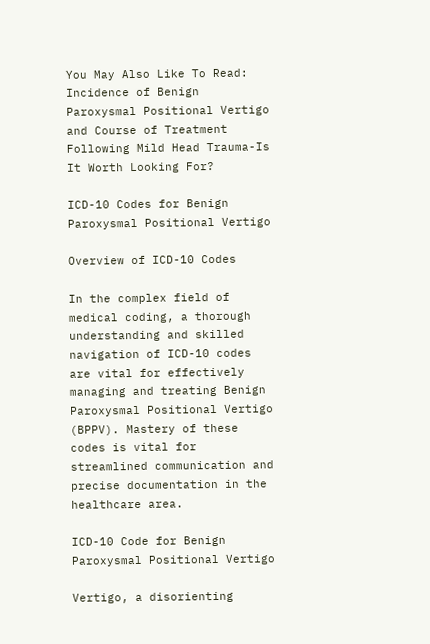You May Also Like To Read: Incidence of Benign Paroxysmal Positional Vertigo and Course of Treatment Following Mild Head Trauma-Is It Worth Looking For?

ICD-10 Codes for Benign Paroxysmal Positional Vertigo

Overview of ICD-10 Codes

In the complex field of medical coding, a thorough understanding and skilled navigation of ICD-10 codes are vital for effectively managing and treating Benign Paroxysmal Positional Vertigo (BPPV). Mastery of these codes is vital for streamlined communication and precise documentation in the healthcare area.

ICD-10 Code for Benign Paroxysmal Positional Vertigo

Vertigo, a disorienting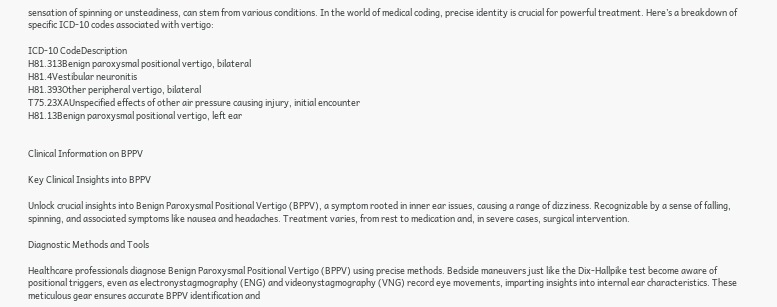sensation of spinning or unsteadiness, can stem from various conditions. In the world of medical coding, precise identity is crucial for powerful treatment. Here’s a breakdown of specific ICD-10 codes associated with vertigo:

ICD-10 CodeDescription
H81.313Benign paroxysmal positional vertigo, bilateral
H81.4Vestibular neuronitis
H81.393Other peripheral vertigo, bilateral
T75.23XAUnspecified effects of other air pressure causing injury, initial encounter
H81.13Benign paroxysmal positional vertigo, left ear


Clinical Information on BPPV

Key Clinical Insights into BPPV

Unlock crucial insights into Benign Paroxysmal Positional Vertigo (BPPV), a symptom rooted in inner ear issues, causing a range of dizziness. Recognizable by a sense of falling, spinning, and associated symptoms like nausea and headaches. Treatment varies, from rest to medication and, in severe cases, surgical intervention.

Diagnostic Methods and Tools

Healthcare professionals diagnose Benign Paroxysmal Positional Vertigo (BPPV) using precise methods. Bedside maneuvers just like the Dix-Hallpike test become aware of positional triggers, even as electronystagmography (ENG) and videonystagmography (VNG) record eye movements, imparting insights into internal ear characteristics. These meticulous gear ensures accurate BPPV identification and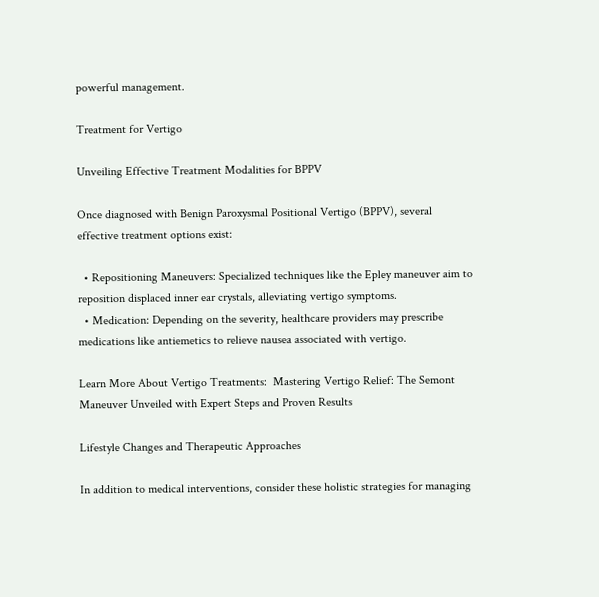powerful management.

Treatment for Vertigo

Unveiling Effective Treatment Modalities for BPPV

Once diagnosed with Benign Paroxysmal Positional Vertigo (BPPV), several effective treatment options exist:

  • Repositioning Maneuvers: Specialized techniques like the Epley maneuver aim to reposition displaced inner ear crystals, alleviating vertigo symptoms.
  • Medication: Depending on the severity, healthcare providers may prescribe medications like antiemetics to relieve nausea associated with vertigo.

Learn More About Vertigo Treatments:  Mastering Vertigo Relief: The Semont Maneuver Unveiled with Expert Steps and Proven Results

Lifestyle Changes and Therapeutic Approaches

In addition to medical interventions, consider these holistic strategies for managing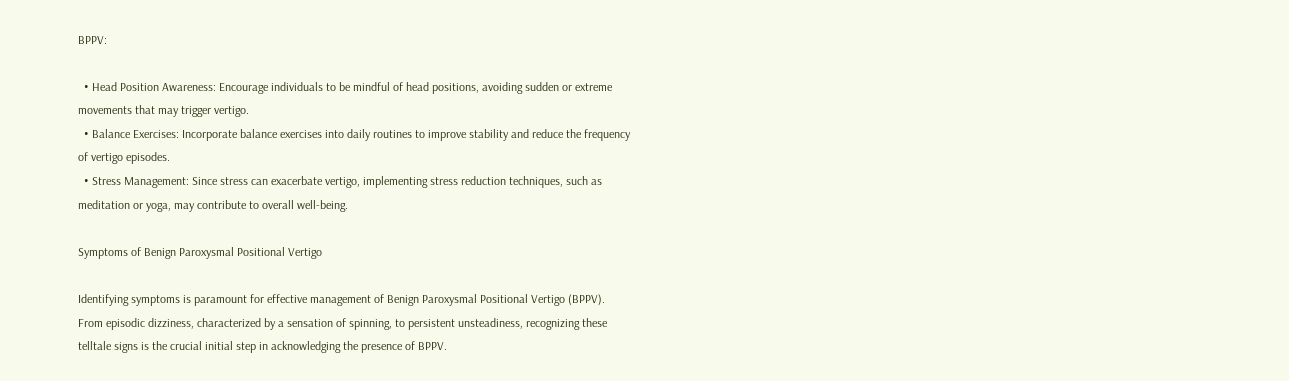BPPV:

  • Head Position Awareness: Encourage individuals to be mindful of head positions, avoiding sudden or extreme movements that may trigger vertigo.
  • Balance Exercises: Incorporate balance exercises into daily routines to improve stability and reduce the frequency of vertigo episodes.
  • Stress Management: Since stress can exacerbate vertigo, implementing stress reduction techniques, such as meditation or yoga, may contribute to overall well-being.

Symptoms of Benign Paroxysmal Positional Vertigo

Identifying symptoms is paramount for effective management of Benign Paroxysmal Positional Vertigo (BPPV). From episodic dizziness, characterized by a sensation of spinning, to persistent unsteadiness, recognizing these telltale signs is the crucial initial step in acknowledging the presence of BPPV.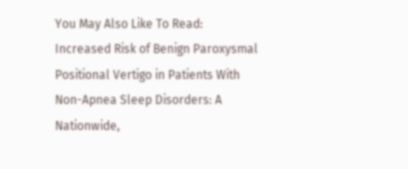You May Also Like To Read: Increased Risk of Benign Paroxysmal Positional Vertigo in Patients With Non-Apnea Sleep Disorders: A Nationwide,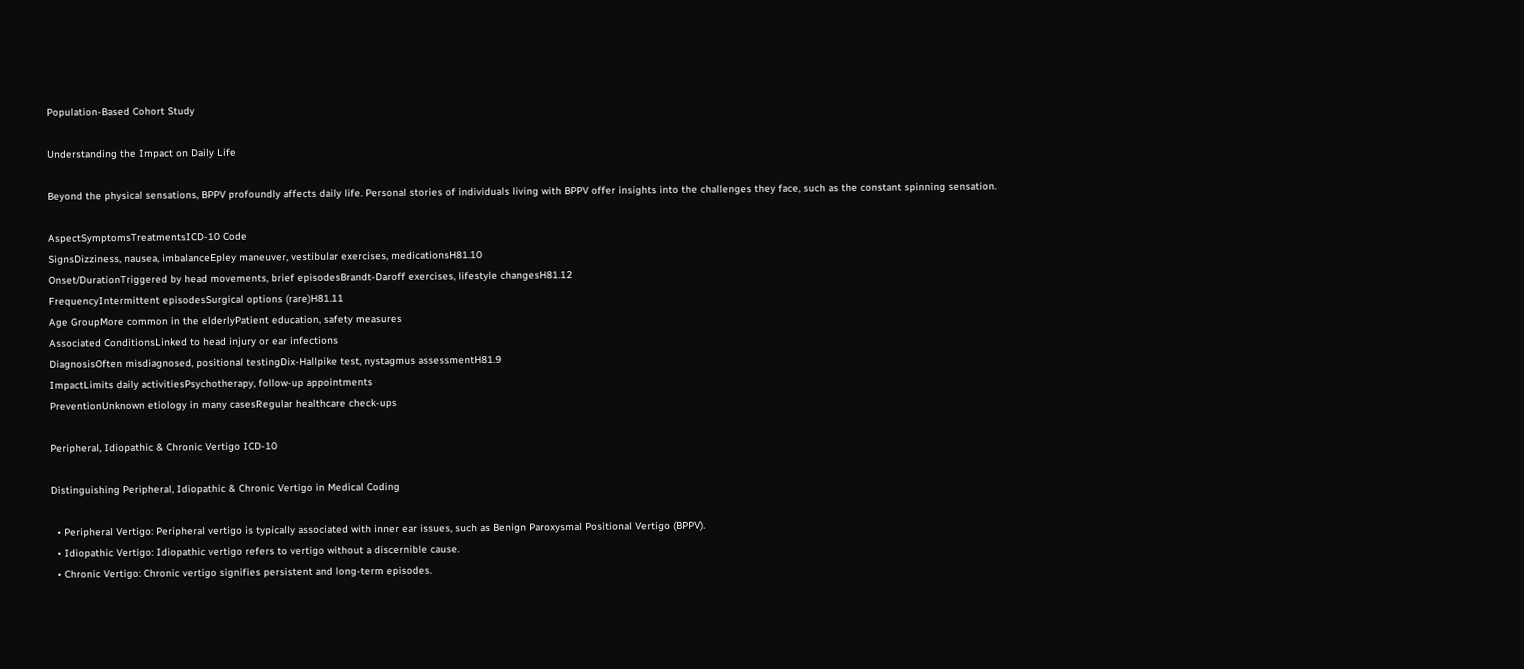Population-Based Cohort Study

Understanding the Impact on Daily Life

Beyond the physical sensations, BPPV profoundly affects daily life. Personal stories of individuals living with BPPV offer insights into the challenges they face, such as the constant spinning sensation.

AspectSymptomsTreatmentsICD-10 Code
SignsDizziness, nausea, imbalanceEpley maneuver, vestibular exercises, medicationsH81.10
Onset/DurationTriggered by head movements, brief episodesBrandt-Daroff exercises, lifestyle changesH81.12
FrequencyIntermittent episodesSurgical options (rare)H81.11
Age GroupMore common in the elderlyPatient education, safety measures
Associated ConditionsLinked to head injury or ear infections
DiagnosisOften misdiagnosed, positional testingDix-Hallpike test, nystagmus assessmentH81.9
ImpactLimits daily activitiesPsychotherapy, follow-up appointments
PreventionUnknown etiology in many casesRegular healthcare check-ups

Peripheral, Idiopathic & Chronic Vertigo ICD-10

Distinguishing Peripheral, Idiopathic & Chronic Vertigo in Medical Coding

  • Peripheral Vertigo: Peripheral vertigo is typically associated with inner ear issues, such as Benign Paroxysmal Positional Vertigo (BPPV).
  • Idiopathic Vertigo: Idiopathic vertigo refers to vertigo without a discernible cause.
  • Chronic Vertigo: Chronic vertigo signifies persistent and long-term episodes.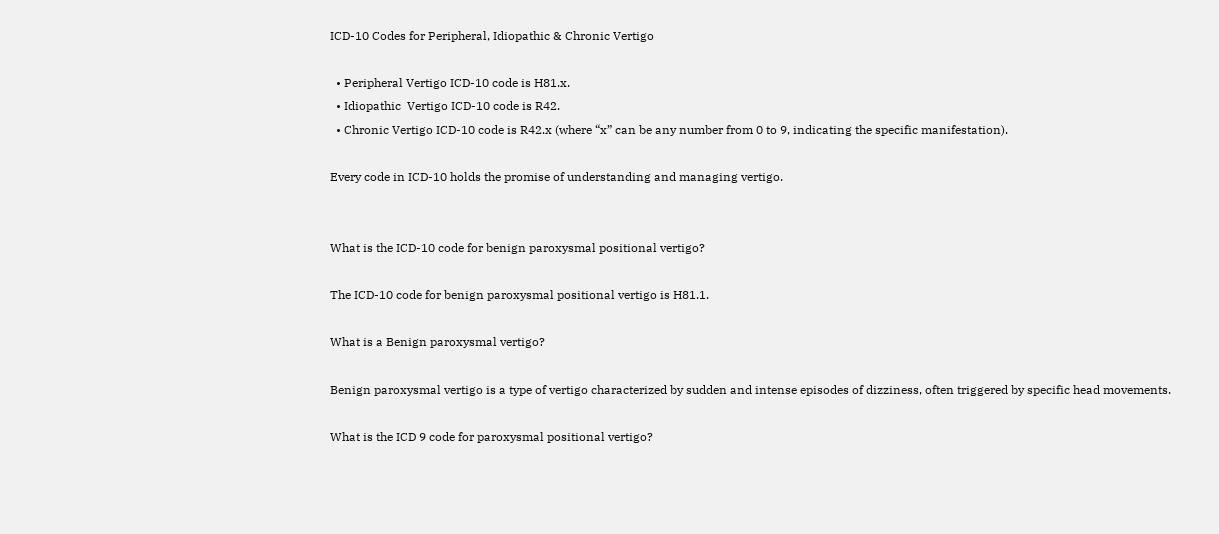ICD-10 Codes for Peripheral, Idiopathic & Chronic Vertigo

  • Peripheral Vertigo ICD-10 code is H81.x.
  • Idiopathic  Vertigo ICD-10 code is R42.
  • Chronic Vertigo ICD-10 code is R42.x (where “x” can be any number from 0 to 9, indicating the specific manifestation).

Every code in ICD-10 holds the promise of understanding and managing vertigo.


What is the ICD-10 code for benign paroxysmal positional vertigo?

The ICD-10 code for benign paroxysmal positional vertigo is H81.1.

What is a Benign paroxysmal vertigo?

Benign paroxysmal vertigo is a type of vertigo characterized by sudden and intense episodes of dizziness, often triggered by specific head movements.

What is the ICD 9 code for paroxysmal positional vertigo?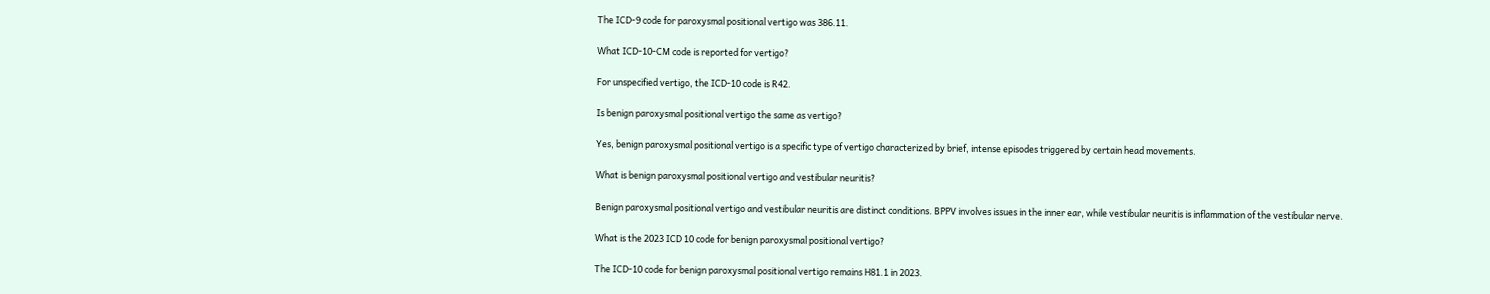The ICD-9 code for paroxysmal positional vertigo was 386.11.

What ICD-10-CM code is reported for vertigo?

For unspecified vertigo, the ICD-10 code is R42.

Is benign paroxysmal positional vertigo the same as vertigo?

Yes, benign paroxysmal positional vertigo is a specific type of vertigo characterized by brief, intense episodes triggered by certain head movements.

What is benign paroxysmal positional vertigo and vestibular neuritis?

Benign paroxysmal positional vertigo and vestibular neuritis are distinct conditions. BPPV involves issues in the inner ear, while vestibular neuritis is inflammation of the vestibular nerve.

What is the 2023 ICD 10 code for benign paroxysmal positional vertigo?

The ICD-10 code for benign paroxysmal positional vertigo remains H81.1 in 2023.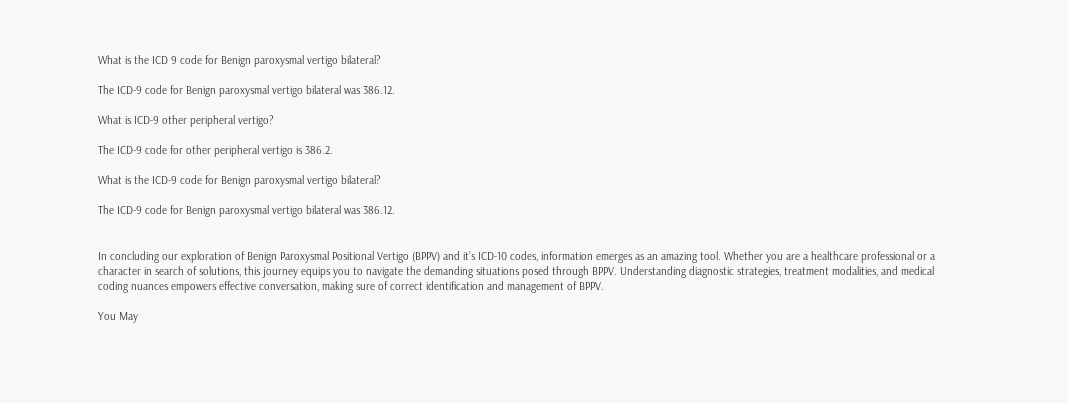What is the ICD 9 code for Benign paroxysmal vertigo bilateral?

The ICD-9 code for Benign paroxysmal vertigo bilateral was 386.12.

What is ICD-9 other peripheral vertigo?

The ICD-9 code for other peripheral vertigo is 386.2.

What is the ICD-9 code for Benign paroxysmal vertigo bilateral?

The ICD-9 code for Benign paroxysmal vertigo bilateral was 386.12.


In concluding our exploration of Benign Paroxysmal Positional Vertigo (BPPV) and it’s ICD-10 codes, information emerges as an amazing tool. Whether you are a healthcare professional or a character in search of solutions, this journey equips you to navigate the demanding situations posed through BPPV. Understanding diagnostic strategies, treatment modalities, and medical coding nuances empowers effective conversation, making sure of correct identification and management of BPPV.

You May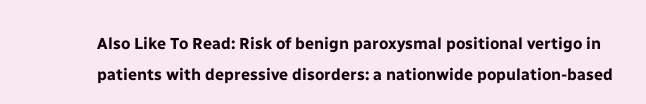Also Like To Read: Risk of benign paroxysmal positional vertigo in patients with depressive disorders: a nationwide population-based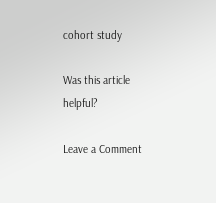cohort study

Was this article helpful?

Leave a Comment